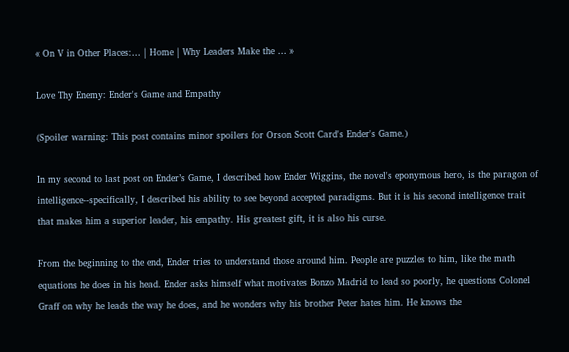« On V in Other Places:… | Home | Why Leaders Make the … »

Love Thy Enemy: Ender's Game and Empathy

(Spoiler warning: This post contains minor spoilers for Orson Scott Card's Ender's Game.)

In my second to last post on Ender’s Game, I described how Ender Wiggins, the novel's eponymous hero, is the paragon of intelligence--specifically, I described his ability to see beyond accepted paradigms. But it is his second intelligence trait that makes him a superior leader, his empathy. His greatest gift, it is also his curse.

From the beginning to the end, Ender tries to understand those around him. People are puzzles to him, like the math equations he does in his head. Ender asks himself what motivates Bonzo Madrid to lead so poorly, he questions Colonel Graff on why he leads the way he does, and he wonders why his brother Peter hates him. He knows the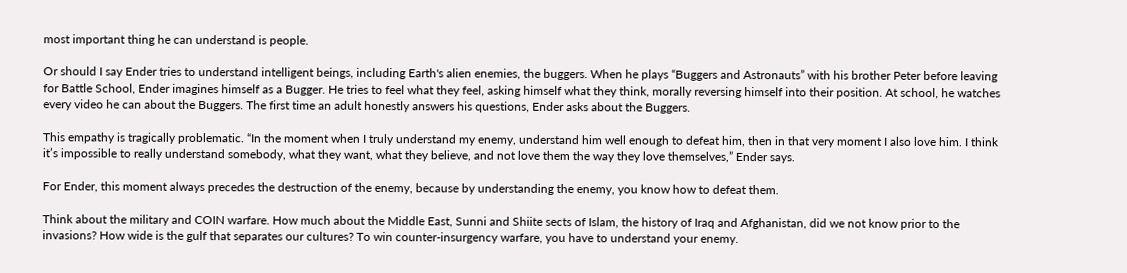most important thing he can understand is people.

Or should I say Ender tries to understand intelligent beings, including Earth's alien enemies, the buggers. When he plays “Buggers and Astronauts” with his brother Peter before leaving for Battle School, Ender imagines himself as a Bugger. He tries to feel what they feel, asking himself what they think, morally reversing himself into their position. At school, he watches every video he can about the Buggers. The first time an adult honestly answers his questions, Ender asks about the Buggers.

This empathy is tragically problematic. “In the moment when I truly understand my enemy, understand him well enough to defeat him, then in that very moment I also love him. I think it’s impossible to really understand somebody, what they want, what they believe, and not love them the way they love themselves,” Ender says.

For Ender, this moment always precedes the destruction of the enemy, because by understanding the enemy, you know how to defeat them.

Think about the military and COIN warfare. How much about the Middle East, Sunni and Shiite sects of Islam, the history of Iraq and Afghanistan, did we not know prior to the invasions? How wide is the gulf that separates our cultures? To win counter-insurgency warfare, you have to understand your enemy.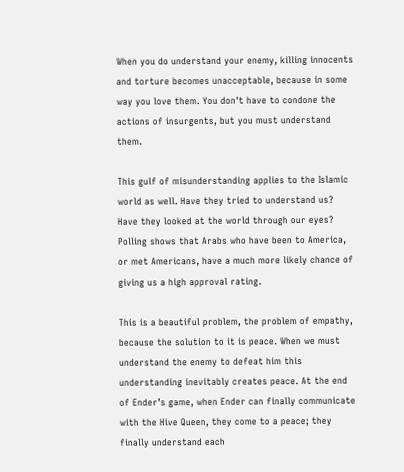When you do understand your enemy, killing innocents and torture becomes unacceptable, because in some way you love them. You don't have to condone the actions of insurgents, but you must understand them.

This gulf of misunderstanding applies to the Islamic world as well. Have they tried to understand us? Have they looked at the world through our eyes? Polling shows that Arabs who have been to America, or met Americans, have a much more likely chance of giving us a high approval rating.

This is a beautiful problem, the problem of empathy, because the solution to it is peace. When we must understand the enemy to defeat him this understanding inevitably creates peace. At the end of Ender’s game, when Ender can finally communicate with the Hive Queen, they come to a peace; they finally understand each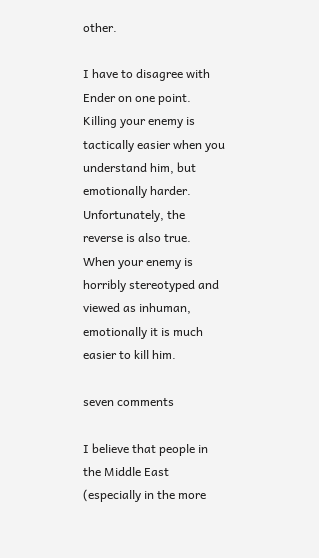other.

I have to disagree with Ender on one point. Killing your enemy is tactically easier when you understand him, but emotionally harder. Unfortunately, the reverse is also true. When your enemy is horribly stereotyped and viewed as inhuman, emotionally it is much easier to kill him.

seven comments

I believe that people in the Middle East (especially in the more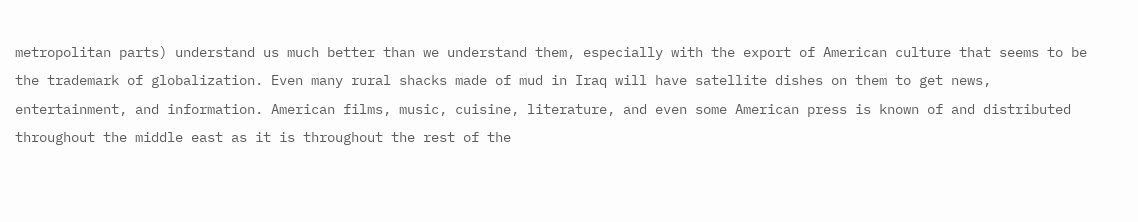metropolitan parts) understand us much better than we understand them, especially with the export of American culture that seems to be the trademark of globalization. Even many rural shacks made of mud in Iraq will have satellite dishes on them to get news, entertainment, and information. American films, music, cuisine, literature, and even some American press is known of and distributed throughout the middle east as it is throughout the rest of the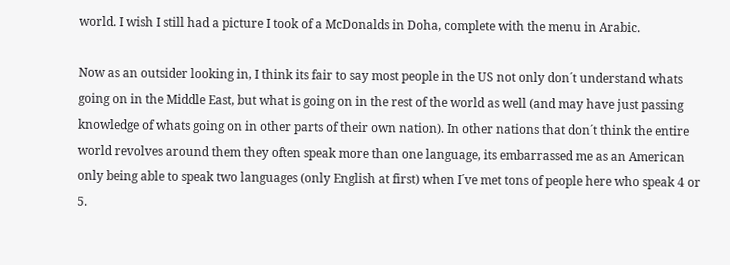world. I wish I still had a picture I took of a McDonalds in Doha, complete with the menu in Arabic.

Now as an outsider looking in, I think its fair to say most people in the US not only don´t understand whats going on in the Middle East, but what is going on in the rest of the world as well (and may have just passing knowledge of whats going on in other parts of their own nation). In other nations that don´t think the entire world revolves around them they often speak more than one language, its embarrassed me as an American only being able to speak two languages (only English at first) when I´ve met tons of people here who speak 4 or 5.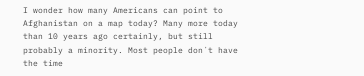I wonder how many Americans can point to Afghanistan on a map today? Many more today than 10 years ago certainly, but still probably a minority. Most people don´t have the time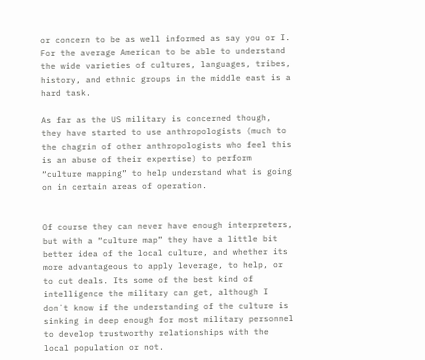or concern to be as well informed as say you or I. For the average American to be able to understand the wide varieties of cultures, languages, tribes, history, and ethnic groups in the middle east is a hard task.

As far as the US military is concerned though, they have started to use anthropologists (much to the chagrin of other anthropologists who feel this is an abuse of their expertise) to perform “culture mapping” to help understand what is going on in certain areas of operation.


Of course they can never have enough interpreters, but with a “culture map” they have a little bit better idea of the local culture, and whether its more advantageous to apply leverage, to help, or to cut deals. Its some of the best kind of intelligence the military can get, although I don´t know if the understanding of the culture is sinking in deep enough for most military personnel to develop trustworthy relationships with the local population or not.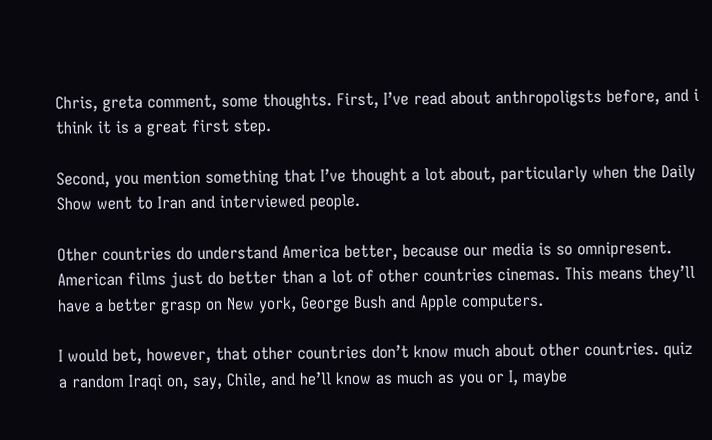Chris, greta comment, some thoughts. First, I’ve read about anthropoligsts before, and i think it is a great first step.

Second, you mention something that I’ve thought a lot about, particularly when the Daily Show went to Iran and interviewed people.

Other countries do understand America better, because our media is so omnipresent. American films just do better than a lot of other countries cinemas. This means they’ll have a better grasp on New york, George Bush and Apple computers.

I would bet, however, that other countries don’t know much about other countries. quiz a random Iraqi on, say, Chile, and he’ll know as much as you or I, maybe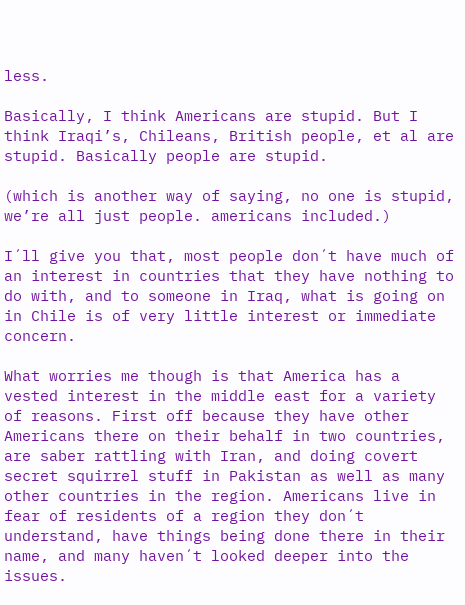less.

Basically, I think Americans are stupid. But I think Iraqi’s, Chileans, British people, et al are stupid. Basically people are stupid.

(which is another way of saying, no one is stupid, we’re all just people. americans included.)

I´ll give you that, most people don´t have much of an interest in countries that they have nothing to do with, and to someone in Iraq, what is going on in Chile is of very little interest or immediate concern.

What worries me though is that America has a vested interest in the middle east for a variety of reasons. First off because they have other Americans there on their behalf in two countries, are saber rattling with Iran, and doing covert secret squirrel stuff in Pakistan as well as many other countries in the region. Americans live in fear of residents of a region they don´t understand, have things being done there in their name, and many haven´t looked deeper into the issues.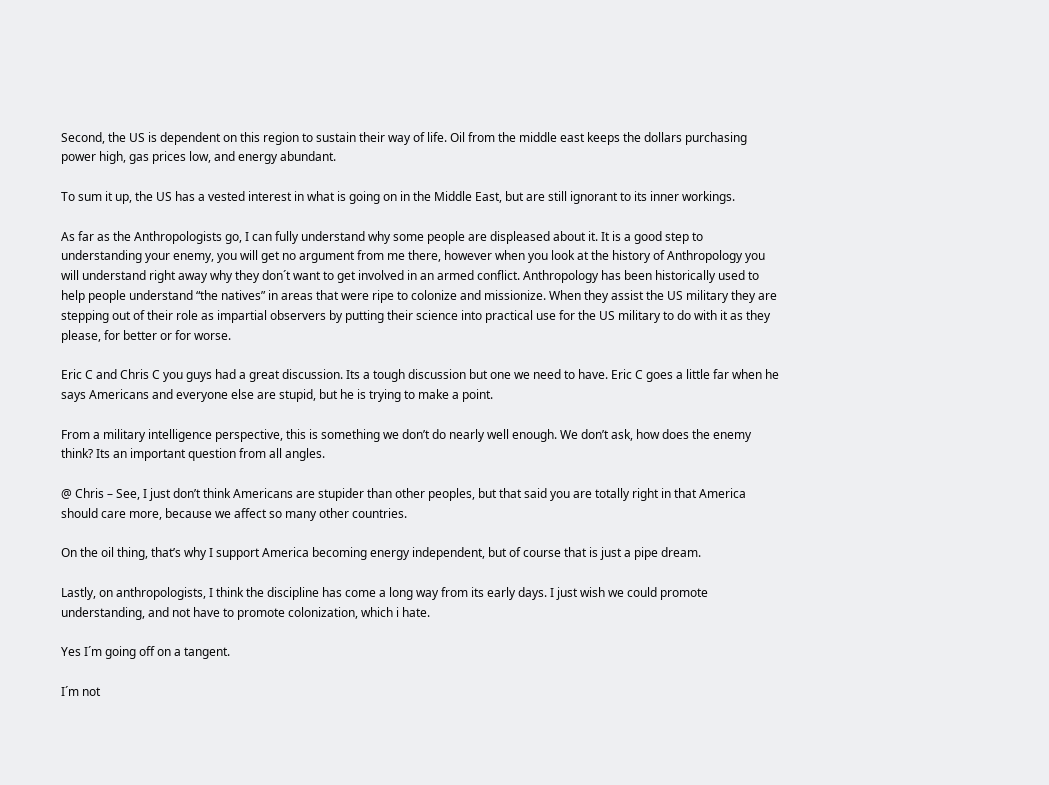Second, the US is dependent on this region to sustain their way of life. Oil from the middle east keeps the dollars purchasing power high, gas prices low, and energy abundant.

To sum it up, the US has a vested interest in what is going on in the Middle East, but are still ignorant to its inner workings.

As far as the Anthropologists go, I can fully understand why some people are displeased about it. It is a good step to understanding your enemy, you will get no argument from me there, however when you look at the history of Anthropology you will understand right away why they don´t want to get involved in an armed conflict. Anthropology has been historically used to help people understand “the natives” in areas that were ripe to colonize and missionize. When they assist the US military they are stepping out of their role as impartial observers by putting their science into practical use for the US military to do with it as they please, for better or for worse.

Eric C and Chris C you guys had a great discussion. Its a tough discussion but one we need to have. Eric C goes a little far when he says Americans and everyone else are stupid, but he is trying to make a point.

From a military intelligence perspective, this is something we don’t do nearly well enough. We don’t ask, how does the enemy think? Its an important question from all angles.

@ Chris – See, I just don’t think Americans are stupider than other peoples, but that said you are totally right in that America should care more, because we affect so many other countries.

On the oil thing, that’s why I support America becoming energy independent, but of course that is just a pipe dream.

Lastly, on anthropologists, I think the discipline has come a long way from its early days. I just wish we could promote understanding, and not have to promote colonization, which i hate.

Yes I´m going off on a tangent.

I´m not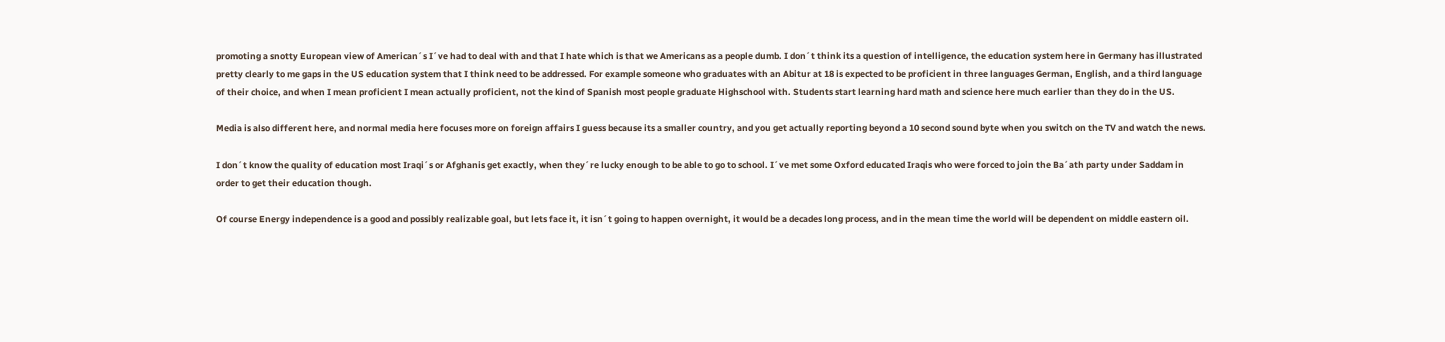promoting a snotty European view of American´s I´ve had to deal with and that I hate which is that we Americans as a people dumb. I don´t think its a question of intelligence, the education system here in Germany has illustrated pretty clearly to me gaps in the US education system that I think need to be addressed. For example someone who graduates with an Abitur at 18 is expected to be proficient in three languages German, English, and a third language of their choice, and when I mean proficient I mean actually proficient, not the kind of Spanish most people graduate Highschool with. Students start learning hard math and science here much earlier than they do in the US.

Media is also different here, and normal media here focuses more on foreign affairs I guess because its a smaller country, and you get actually reporting beyond a 10 second sound byte when you switch on the TV and watch the news.

I don´t know the quality of education most Iraqi´s or Afghanis get exactly, when they´re lucky enough to be able to go to school. I´ve met some Oxford educated Iraqis who were forced to join the Ba´ath party under Saddam in order to get their education though.

Of course Energy independence is a good and possibly realizable goal, but lets face it, it isn´t going to happen overnight, it would be a decades long process, and in the mean time the world will be dependent on middle eastern oil.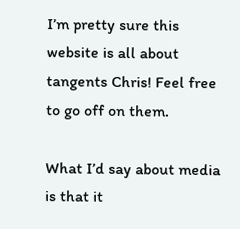I’m pretty sure this website is all about tangents Chris! Feel free to go off on them.

What I’d say about media is that it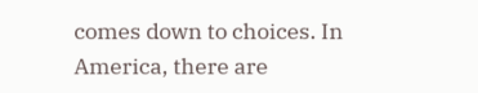comes down to choices. In America, there are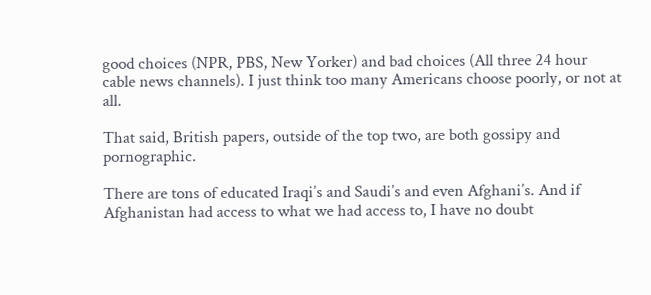good choices (NPR, PBS, New Yorker) and bad choices (All three 24 hour cable news channels). I just think too many Americans choose poorly, or not at all.

That said, British papers, outside of the top two, are both gossipy and pornographic.

There are tons of educated Iraqi’s and Saudi’s and even Afghani’s. And if Afghanistan had access to what we had access to, I have no doubt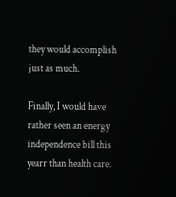they would accomplish just as much.

Finally, I would have rather seen an energy independence bill this yearr than health care.